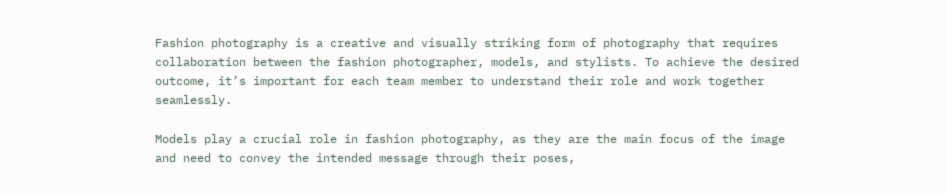Fashion photography is a creative and visually striking form of photography that requires collaboration between the fashion photographer, models, and stylists. To achieve the desired outcome, it’s important for each team member to understand their role and work together seamlessly.

Models play a crucial role in fashion photography, as they are the main focus of the image and need to convey the intended message through their poses,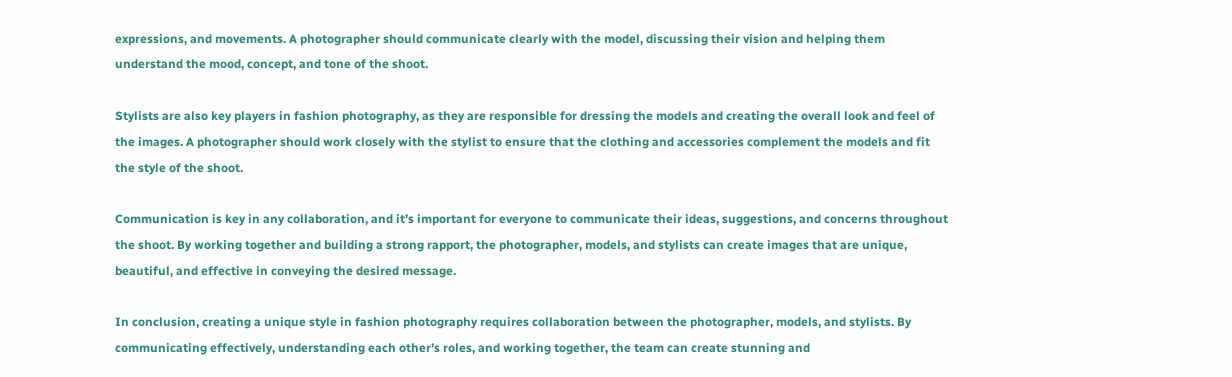expressions, and movements. A photographer should communicate clearly with the model, discussing their vision and helping them understand the mood, concept, and tone of the shoot.

Stylists are also key players in fashion photography, as they are responsible for dressing the models and creating the overall look and feel of the images. A photographer should work closely with the stylist to ensure that the clothing and accessories complement the models and fit the style of the shoot.

Communication is key in any collaboration, and it’s important for everyone to communicate their ideas, suggestions, and concerns throughout the shoot. By working together and building a strong rapport, the photographer, models, and stylists can create images that are unique, beautiful, and effective in conveying the desired message.

In conclusion, creating a unique style in fashion photography requires collaboration between the photographer, models, and stylists. By communicating effectively, understanding each other’s roles, and working together, the team can create stunning and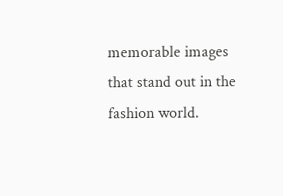memorable images that stand out in the fashion world.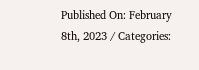Published On: February 8th, 2023 / Categories: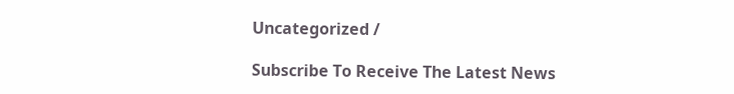Uncategorized /

Subscribe To Receive The Latest News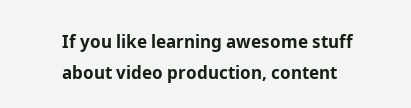If you like learning awesome stuff about video production, content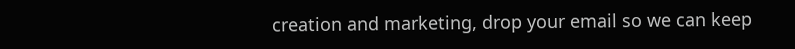creation and marketing, drop your email so we can keep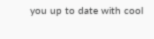you up to date with cool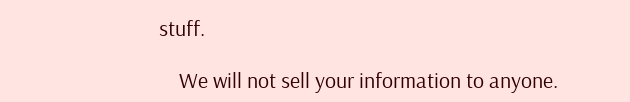stuff.

    We will not sell your information to anyone.